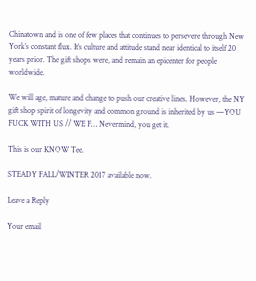Chinatown and is one of few places that continues to persevere through New York’s constant flux. It’s culture and attitude stand near identical to itself 20 years prior. The gift shops were, and remain an epicenter for people worldwide.

We will age, mature and change to push our creative lines. However, the NY gift shop spirit of longevity and common ground is inherited by us —YOU FUCK WITH US // WE F… Nevermind, you get it.

This is our KNOW Tee.

STEADY FALL/WINTER 2017 available now.

Leave a Reply

Your email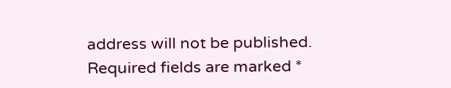address will not be published. Required fields are marked *